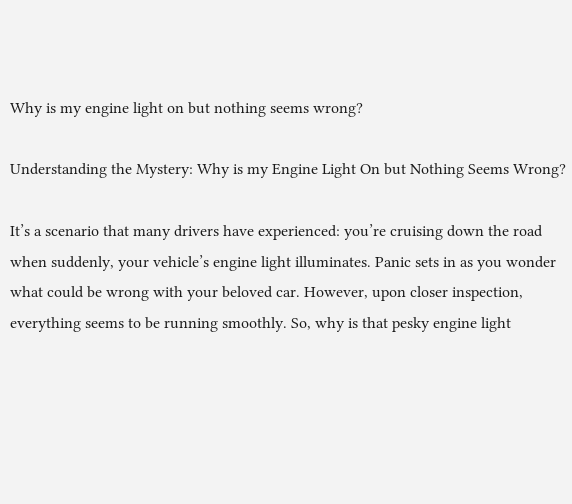Why is my engine light on but nothing seems wrong?

Understanding the Mystery: Why is my Engine Light On but Nothing Seems Wrong?

It’s a scenario that many drivers have experienced: you’re cruising down the road when suddenly, your vehicle’s engine light illuminates. Panic sets in as you wonder what could be wrong with your beloved car. However, upon closer inspection, everything seems to be running smoothly. So, why is that pesky engine light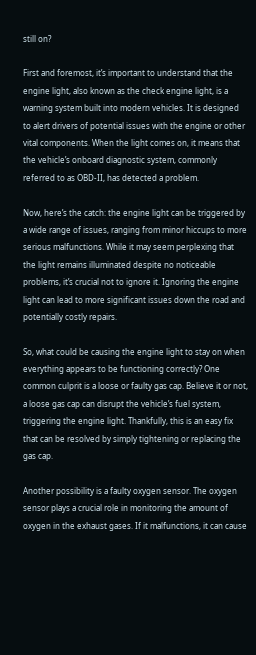still on?

First and foremost, it’s important to understand that the engine light, also known as the check engine light, is a warning system built into modern vehicles. It is designed to alert drivers of potential issues with the engine or other vital components. When the light comes on, it means that the vehicle’s onboard diagnostic system, commonly referred to as OBD-II, has detected a problem.

Now, here’s the catch: the engine light can be triggered by a wide range of issues, ranging from minor hiccups to more serious malfunctions. While it may seem perplexing that the light remains illuminated despite no noticeable problems, it’s crucial not to ignore it. Ignoring the engine light can lead to more significant issues down the road and potentially costly repairs.

So, what could be causing the engine light to stay on when everything appears to be functioning correctly? One common culprit is a loose or faulty gas cap. Believe it or not, a loose gas cap can disrupt the vehicle’s fuel system, triggering the engine light. Thankfully, this is an easy fix that can be resolved by simply tightening or replacing the gas cap.

Another possibility is a faulty oxygen sensor. The oxygen sensor plays a crucial role in monitoring the amount of oxygen in the exhaust gases. If it malfunctions, it can cause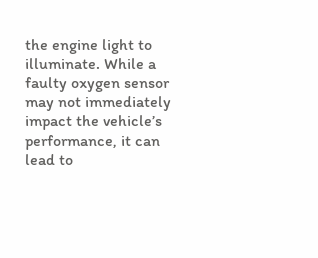the engine light to illuminate. While a faulty oxygen sensor may not immediately impact the vehicle’s performance, it can lead to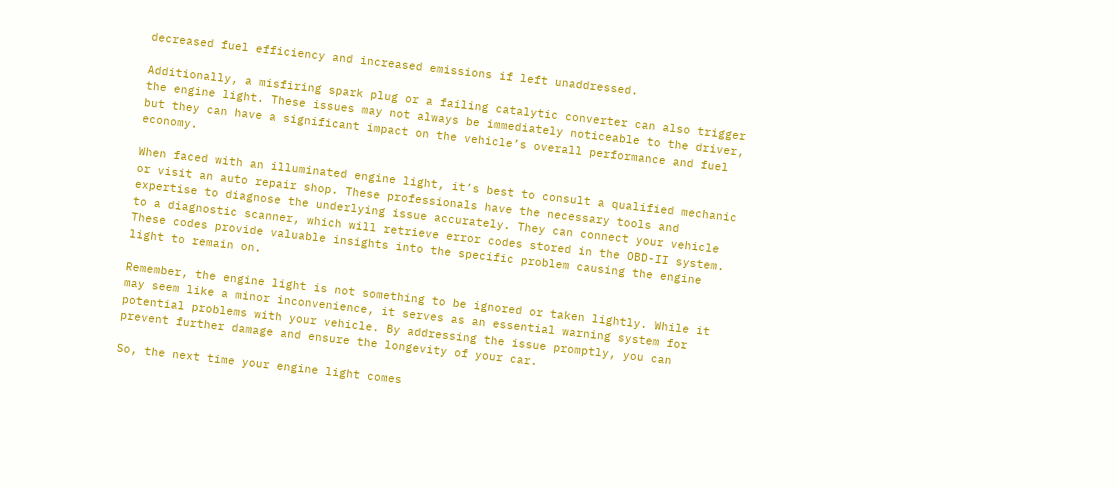decreased fuel efficiency and increased emissions if left unaddressed.

Additionally, a misfiring spark plug or a failing catalytic converter can also trigger the engine light. These issues may not always be immediately noticeable to the driver, but they can have a significant impact on the vehicle’s overall performance and fuel economy.

When faced with an illuminated engine light, it’s best to consult a qualified mechanic or visit an auto repair shop. These professionals have the necessary tools and expertise to diagnose the underlying issue accurately. They can connect your vehicle to a diagnostic scanner, which will retrieve error codes stored in the OBD-II system. These codes provide valuable insights into the specific problem causing the engine light to remain on.

Remember, the engine light is not something to be ignored or taken lightly. While it may seem like a minor inconvenience, it serves as an essential warning system for potential problems with your vehicle. By addressing the issue promptly, you can prevent further damage and ensure the longevity of your car.

So, the next time your engine light comes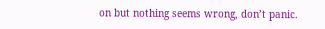on but nothing seems wrong, don’t panic.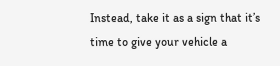Instead, take it as a sign that it’s time to give your vehicle a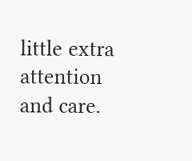little extra attention and care.